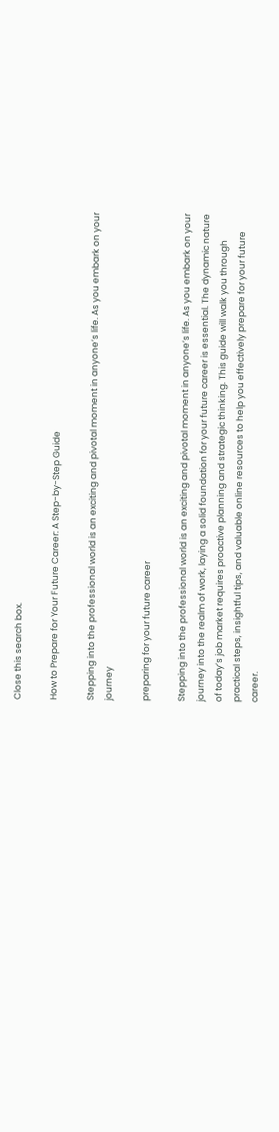Close this search box.

How to Prepare for Your Future Career: A Step-by-Step Guide

Stepping into the professional world is an exciting and pivotal moment in anyone’s life. As you embark on your journey

preparing for your future career

Stepping into the professional world is an exciting and pivotal moment in anyone’s life. As you embark on your journey into the realm of work, laying a solid foundation for your future career is essential. The dynamic nature of today’s job market requires proactive planning and strategic thinking. This guide will walk you through practical steps, insightful tips, and valuable online resources to help you effectively prepare for your future career.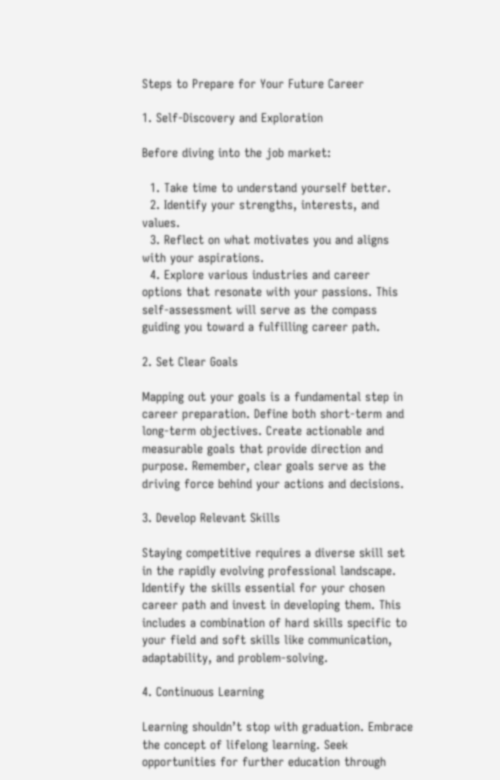Steps to Prepare for Your Future Career

1. Self-Discovery and Exploration

Before diving into the job market:

  1. Take time to understand yourself better.
  2. Identify your strengths, interests, and values.
  3. Reflect on what motivates you and aligns with your aspirations.
  4. Explore various industries and career options that resonate with your passions. This self-assessment will serve as the compass guiding you toward a fulfilling career path.

2. Set Clear Goals

Mapping out your goals is a fundamental step in career preparation. Define both short-term and long-term objectives. Create actionable and measurable goals that provide direction and purpose. Remember, clear goals serve as the driving force behind your actions and decisions.

3. Develop Relevant Skills

Staying competitive requires a diverse skill set in the rapidly evolving professional landscape. Identify the skills essential for your chosen career path and invest in developing them. This includes a combination of hard skills specific to your field and soft skills like communication, adaptability, and problem-solving.

4. Continuous Learning

Learning shouldn’t stop with graduation. Embrace the concept of lifelong learning. Seek opportunities for further education through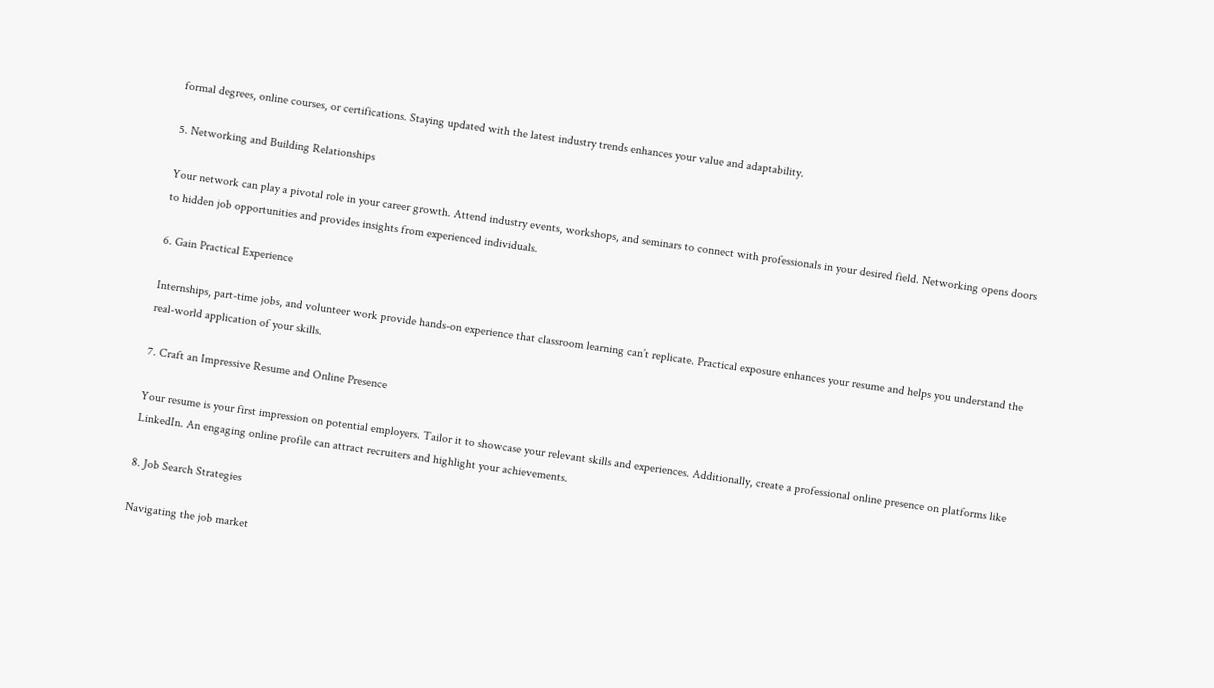formal degrees, online courses, or certifications. Staying updated with the latest industry trends enhances your value and adaptability.

5. Networking and Building Relationships

Your network can play a pivotal role in your career growth. Attend industry events, workshops, and seminars to connect with professionals in your desired field. Networking opens doors to hidden job opportunities and provides insights from experienced individuals.

6. Gain Practical Experience

Internships, part-time jobs, and volunteer work provide hands-on experience that classroom learning can’t replicate. Practical exposure enhances your resume and helps you understand the real-world application of your skills.

7. Craft an Impressive Resume and Online Presence

Your resume is your first impression on potential employers. Tailor it to showcase your relevant skills and experiences. Additionally, create a professional online presence on platforms like LinkedIn. An engaging online profile can attract recruiters and highlight your achievements.

8. Job Search Strategies

Navigating the job market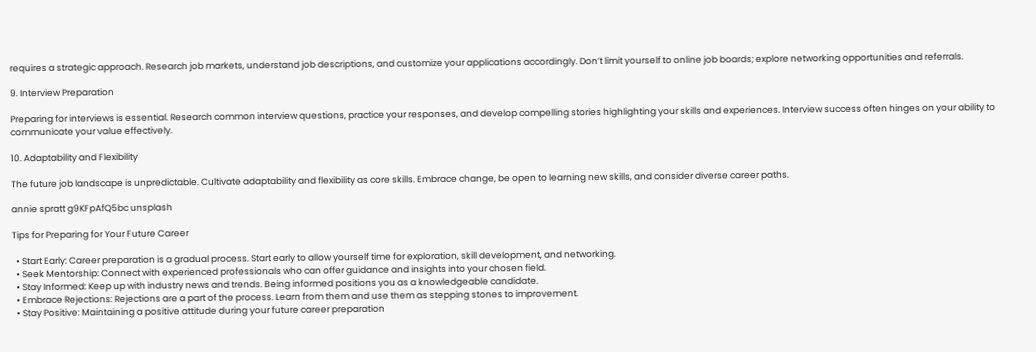requires a strategic approach. Research job markets, understand job descriptions, and customize your applications accordingly. Don’t limit yourself to online job boards; explore networking opportunities and referrals.

9. Interview Preparation

Preparing for interviews is essential. Research common interview questions, practice your responses, and develop compelling stories highlighting your skills and experiences. Interview success often hinges on your ability to communicate your value effectively.

10. Adaptability and Flexibility

The future job landscape is unpredictable. Cultivate adaptability and flexibility as core skills. Embrace change, be open to learning new skills, and consider diverse career paths.

annie spratt g9KFpAfQ5bc unsplash

Tips for Preparing for Your Future Career

  • Start Early: Career preparation is a gradual process. Start early to allow yourself time for exploration, skill development, and networking.
  • Seek Mentorship: Connect with experienced professionals who can offer guidance and insights into your chosen field.
  • Stay Informed: Keep up with industry news and trends. Being informed positions you as a knowledgeable candidate.
  • Embrace Rejections: Rejections are a part of the process. Learn from them and use them as stepping stones to improvement.
  • Stay Positive: Maintaining a positive attitude during your future career preparation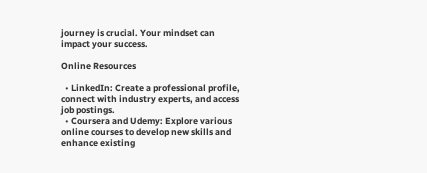journey is crucial. Your mindset can impact your success.

Online Resources

  • LinkedIn: Create a professional profile, connect with industry experts, and access job postings.
  • Coursera and Udemy: Explore various online courses to develop new skills and enhance existing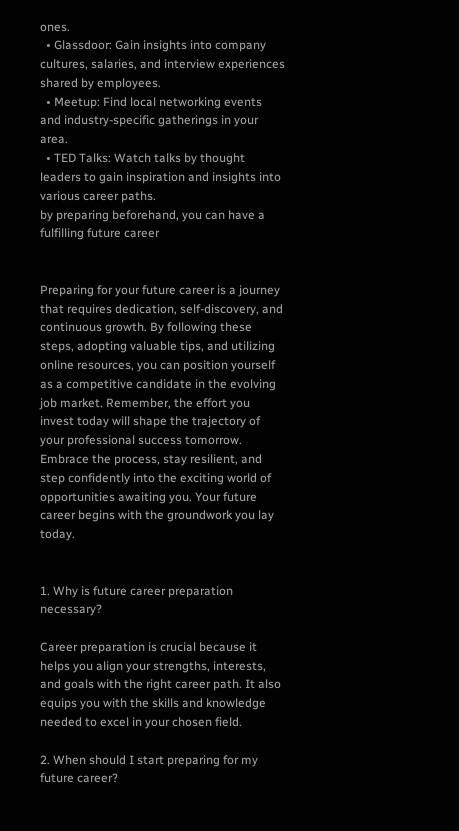ones.
  • Glassdoor: Gain insights into company cultures, salaries, and interview experiences shared by employees.
  • Meetup: Find local networking events and industry-specific gatherings in your area.
  • TED Talks: Watch talks by thought leaders to gain inspiration and insights into various career paths.
by preparing beforehand, you can have a fulfilling future career


Preparing for your future career is a journey that requires dedication, self-discovery, and continuous growth. By following these steps, adopting valuable tips, and utilizing online resources, you can position yourself as a competitive candidate in the evolving job market. Remember, the effort you invest today will shape the trajectory of your professional success tomorrow. Embrace the process, stay resilient, and step confidently into the exciting world of opportunities awaiting you. Your future career begins with the groundwork you lay today.


1. Why is future career preparation necessary?

Career preparation is crucial because it helps you align your strengths, interests, and goals with the right career path. It also equips you with the skills and knowledge needed to excel in your chosen field.

2. When should I start preparing for my future career?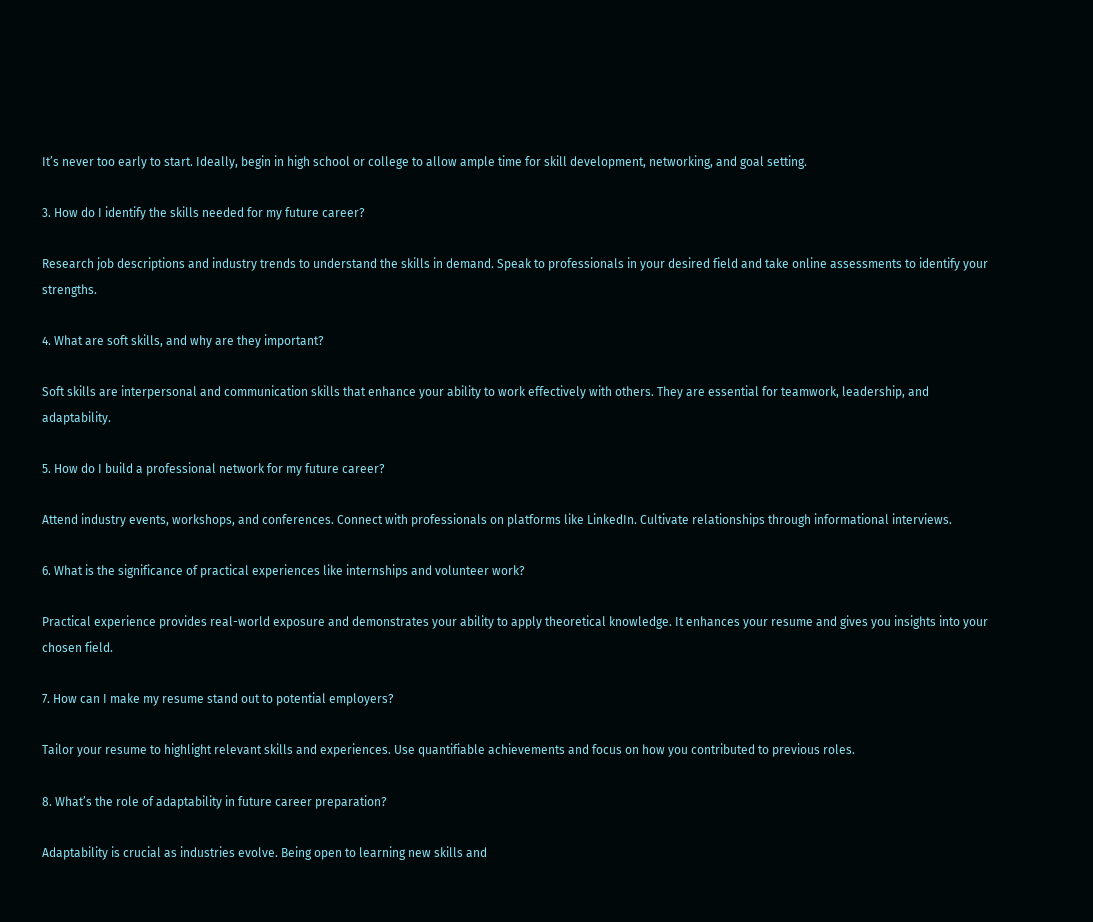It’s never too early to start. Ideally, begin in high school or college to allow ample time for skill development, networking, and goal setting.

3. How do I identify the skills needed for my future career?

Research job descriptions and industry trends to understand the skills in demand. Speak to professionals in your desired field and take online assessments to identify your strengths.

4. What are soft skills, and why are they important?

Soft skills are interpersonal and communication skills that enhance your ability to work effectively with others. They are essential for teamwork, leadership, and adaptability.

5. How do I build a professional network for my future career?

Attend industry events, workshops, and conferences. Connect with professionals on platforms like LinkedIn. Cultivate relationships through informational interviews.

6. What is the significance of practical experiences like internships and volunteer work?

Practical experience provides real-world exposure and demonstrates your ability to apply theoretical knowledge. It enhances your resume and gives you insights into your chosen field.

7. How can I make my resume stand out to potential employers?

Tailor your resume to highlight relevant skills and experiences. Use quantifiable achievements and focus on how you contributed to previous roles.

8. What’s the role of adaptability in future career preparation?

Adaptability is crucial as industries evolve. Being open to learning new skills and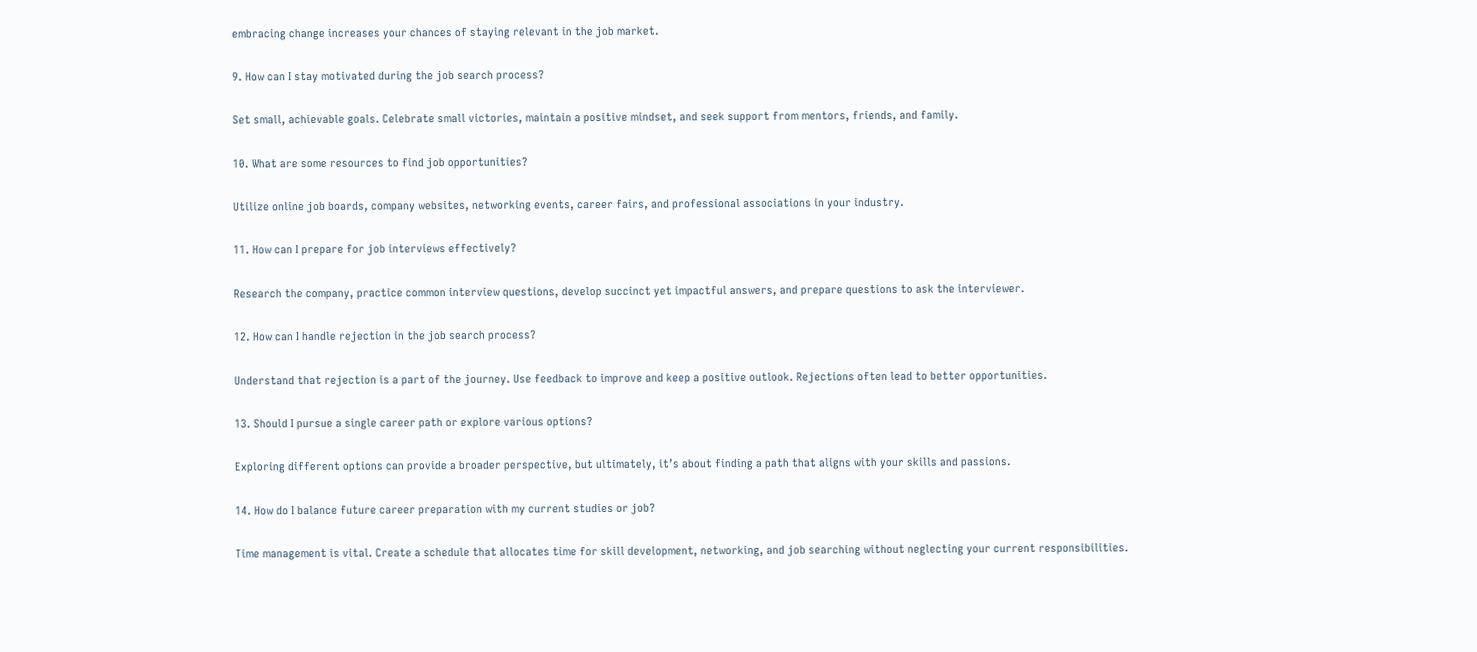embracing change increases your chances of staying relevant in the job market.

9. How can I stay motivated during the job search process?

Set small, achievable goals. Celebrate small victories, maintain a positive mindset, and seek support from mentors, friends, and family.

10. What are some resources to find job opportunities?

Utilize online job boards, company websites, networking events, career fairs, and professional associations in your industry.

11. How can I prepare for job interviews effectively?

Research the company, practice common interview questions, develop succinct yet impactful answers, and prepare questions to ask the interviewer.

12. How can I handle rejection in the job search process?

Understand that rejection is a part of the journey. Use feedback to improve and keep a positive outlook. Rejections often lead to better opportunities.

13. Should I pursue a single career path or explore various options?

Exploring different options can provide a broader perspective, but ultimately, it’s about finding a path that aligns with your skills and passions.

14. How do I balance future career preparation with my current studies or job?

Time management is vital. Create a schedule that allocates time for skill development, networking, and job searching without neglecting your current responsibilities.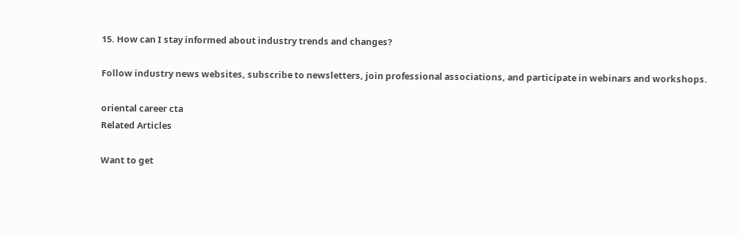15. How can I stay informed about industry trends and changes?

Follow industry news websites, subscribe to newsletters, join professional associations, and participate in webinars and workshops.

oriental career cta
Related Articles

Want to get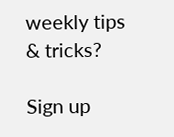weekly tips & tricks?

Sign up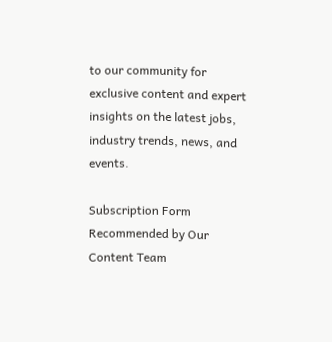to our community for exclusive content and expert insights on the latest jobs, industry trends, news, and events.

Subscription Form
Recommended by Our Content Team